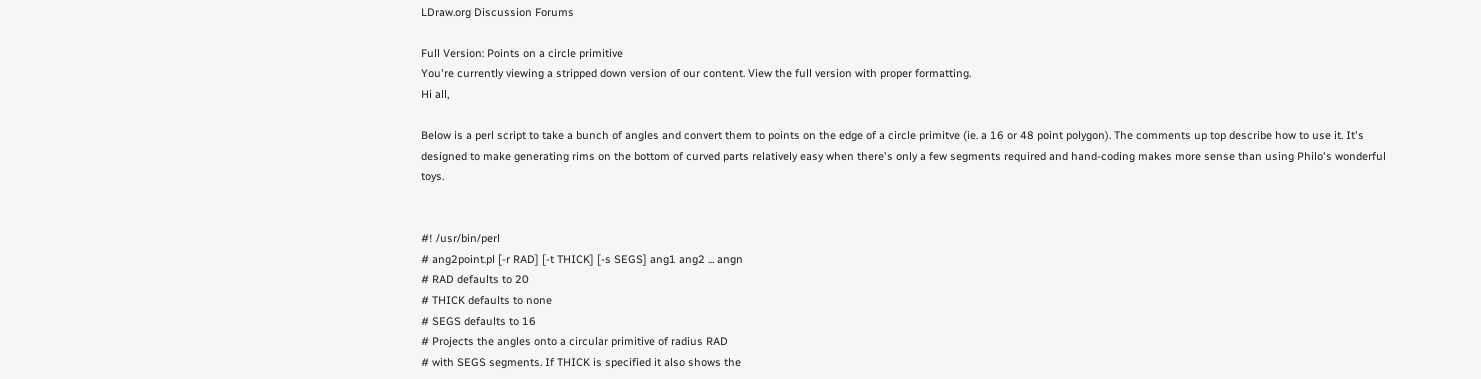LDraw.org Discussion Forums

Full Version: Points on a circle primitive
You're currently viewing a stripped down version of our content. View the full version with proper formatting.
Hi all,

Below is a perl script to take a bunch of angles and convert them to points on the edge of a circle primitve (ie. a 16 or 48 point polygon). The comments up top describe how to use it. It's designed to make generating rims on the bottom of curved parts relatively easy when there's only a few segments required and hand-coding makes more sense than using Philo's wonderful toys.


#! /usr/bin/perl
# ang2point.pl [-r RAD] [-t THICK] [-s SEGS] ang1 ang2 ... angn
# RAD defaults to 20
# THICK defaults to none
# SEGS defaults to 16
# Projects the angles onto a circular primitive of radius RAD
# with SEGS segments. If THICK is specified it also shows the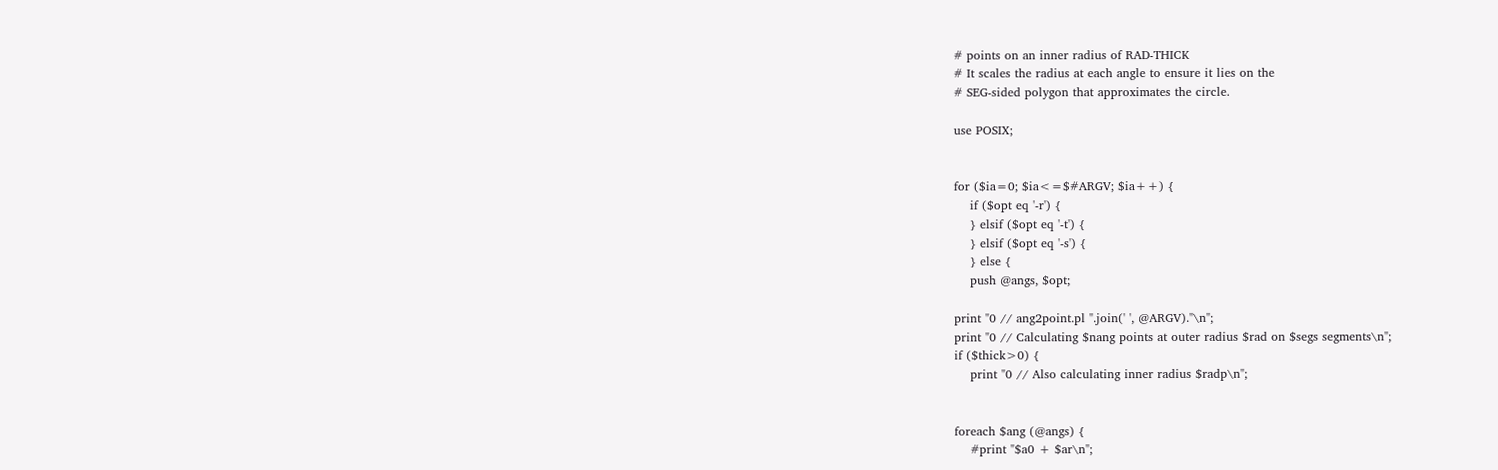# points on an inner radius of RAD-THICK
# It scales the radius at each angle to ensure it lies on the
# SEG-sided polygon that approximates the circle.

use POSIX;


for ($ia=0; $ia<=$#ARGV; $ia++) {
    if ($opt eq '-r') {
    } elsif ($opt eq '-t') {
    } elsif ($opt eq '-s') {
    } else {
    push @angs, $opt;

print "0 // ang2point.pl ".join(' ', @ARGV)."\n";
print "0 // Calculating $nang points at outer radius $rad on $segs segments\n";
if ($thick>0) {
    print "0 // Also calculating inner radius $radp\n";


foreach $ang (@angs) {
    #print "$a0 + $ar\n";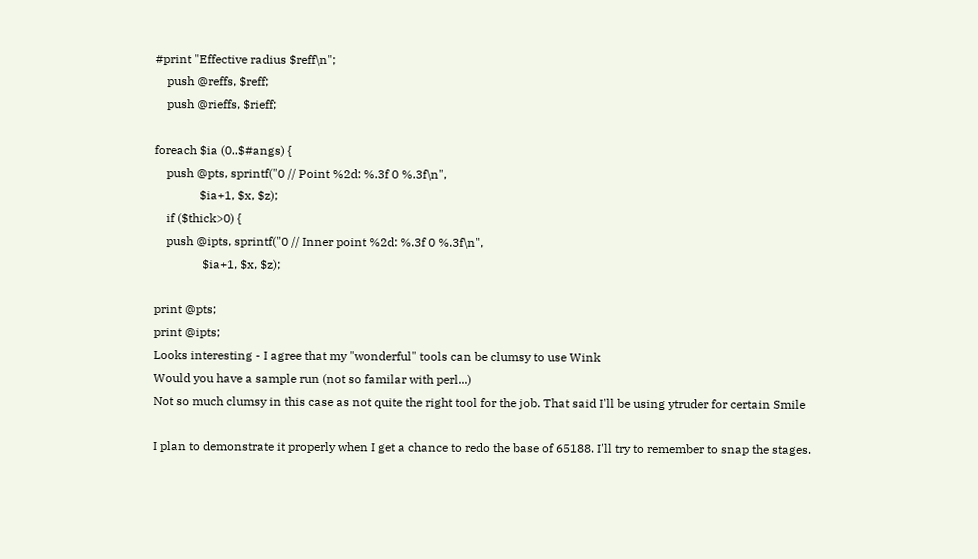#print "Effective radius $reff\n";
    push @reffs, $reff;
    push @rieffs, $rieff;

foreach $ia (0..$#angs) {
    push @pts, sprintf("0 // Point %2d: %.3f 0 %.3f\n",
               $ia+1, $x, $z);
    if ($thick>0) {
    push @ipts, sprintf("0 // Inner point %2d: %.3f 0 %.3f\n",
                $ia+1, $x, $z);

print @pts;
print @ipts;
Looks interesting - I agree that my "wonderful" tools can be clumsy to use Wink
Would you have a sample run (not so familar with perl...)
Not so much clumsy in this case as not quite the right tool for the job. That said I'll be using ytruder for certain Smile

I plan to demonstrate it properly when I get a chance to redo the base of 65188. I'll try to remember to snap the stages.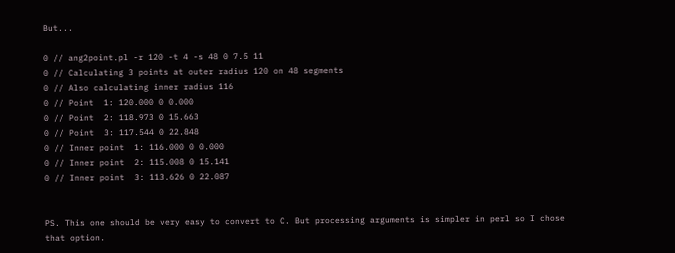But...

0 // ang2point.pl -r 120 -t 4 -s 48 0 7.5 11
0 // Calculating 3 points at outer radius 120 on 48 segments
0 // Also calculating inner radius 116
0 // Point  1: 120.000 0 0.000
0 // Point  2: 118.973 0 15.663
0 // Point  3: 117.544 0 22.848
0 // Inner point  1: 116.000 0 0.000
0 // Inner point  2: 115.008 0 15.141
0 // Inner point  3: 113.626 0 22.087


PS. This one should be very easy to convert to C. But processing arguments is simpler in perl so I chose that option.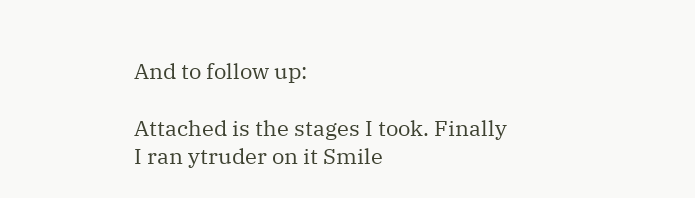And to follow up:

Attached is the stages I took. Finally I ran ytruder on it Smile